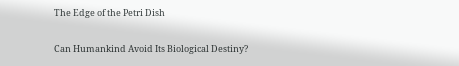The Edge of the Petri Dish

Can Humankind Avoid Its Biological Destiny?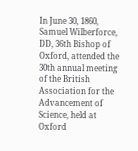In June 30, 1860, Samuel Wilberforce, DD, 36th Bishop of Oxford, attended the 30th annual meeting of the British Association for the Advancement of Science, held at Oxford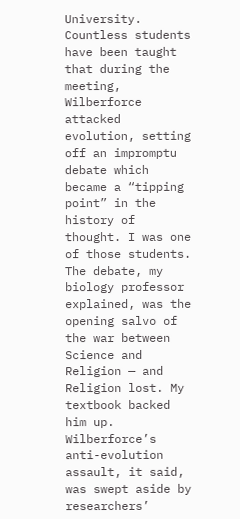University. Countless students have been taught that during the meeting, Wilberforce attacked evolution, setting off an impromptu debate which became a “tipping point” in the history of thought. I was one of those students. The debate, my biology professor explained, was the opening salvo of the war between Science and Religion — and Religion lost. My textbook backed him up. Wilberforce’s anti-evolution assault, it said, was swept aside by researchers’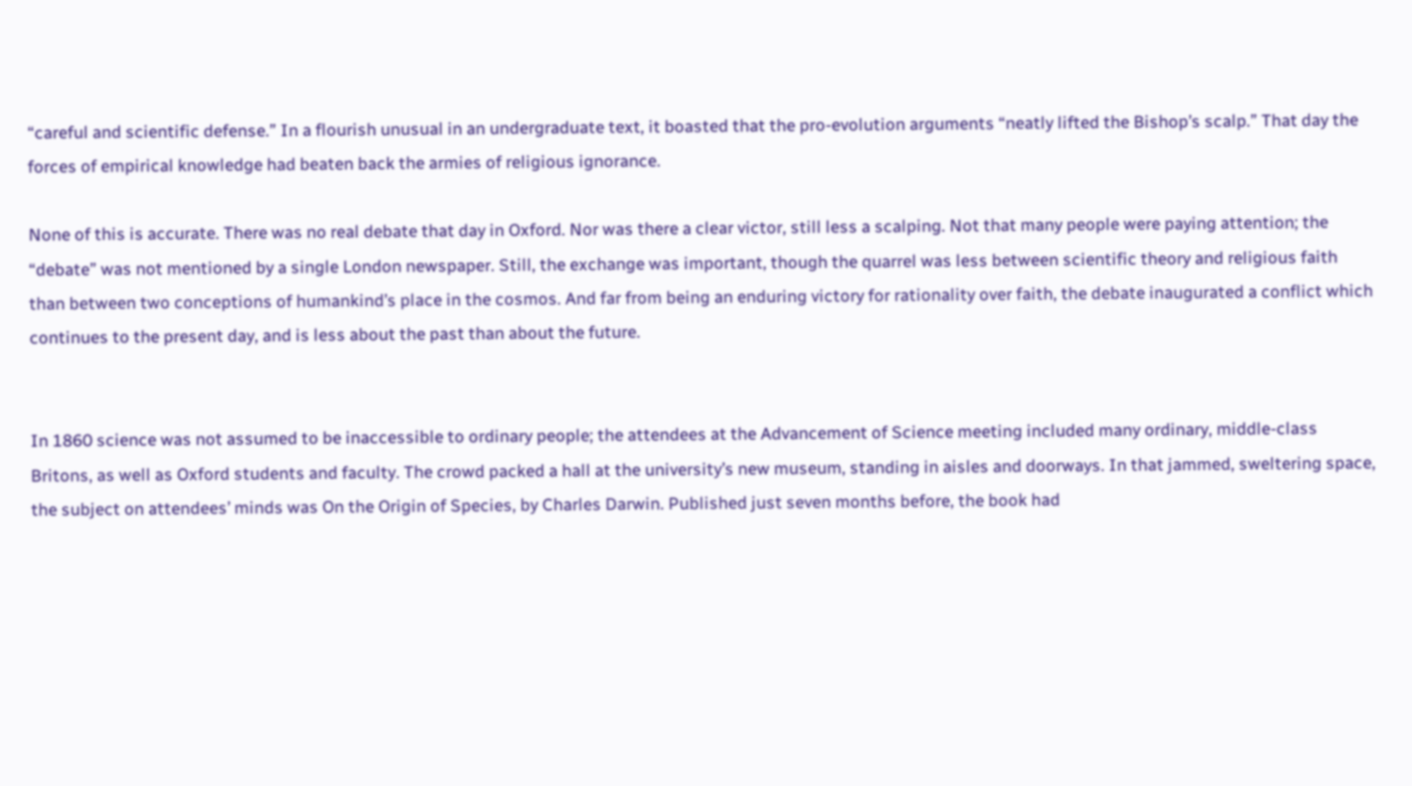“careful and scientific defense.” In a flourish unusual in an undergraduate text, it boasted that the pro-evolution arguments “neatly lifted the Bishop’s scalp.” That day the forces of empirical knowledge had beaten back the armies of religious ignorance.

None of this is accurate. There was no real debate that day in Oxford. Nor was there a clear victor, still less a scalping. Not that many people were paying attention; the “debate” was not mentioned by a single London newspaper. Still, the exchange was important, though the quarrel was less between scientific theory and religious faith than between two conceptions of humankind’s place in the cosmos. And far from being an enduring victory for rationality over faith, the debate inaugurated a conflict which continues to the present day, and is less about the past than about the future.


In 1860 science was not assumed to be inaccessible to ordinary people; the attendees at the Advancement of Science meeting included many ordinary, middle-class Britons, as well as Oxford students and faculty. The crowd packed a hall at the university’s new museum, standing in aisles and doorways. In that jammed, sweltering space, the subject on attendees’ minds was On the Origin of Species, by Charles Darwin. Published just seven months before, the book had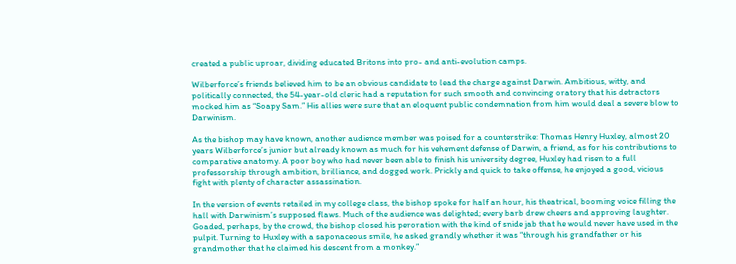created a public uproar, dividing educated Britons into pro- and anti-evolution camps.

Wilberforce’s friends believed him to be an obvious candidate to lead the charge against Darwin. Ambitious, witty, and politically connected, the 54-year-old cleric had a reputation for such smooth and convincing oratory that his detractors mocked him as “Soapy Sam.” His allies were sure that an eloquent public condemnation from him would deal a severe blow to Darwinism.

As the bishop may have known, another audience member was poised for a counterstrike: Thomas Henry Huxley, almost 20 years Wilberforce’s junior but already known as much for his vehement defense of Darwin, a friend, as for his contributions to comparative anatomy. A poor boy who had never been able to finish his university degree, Huxley had risen to a full professorship through ambition, brilliance, and dogged work. Prickly and quick to take offense, he enjoyed a good, vicious fight with plenty of character assassination.

In the version of events retailed in my college class, the bishop spoke for half an hour, his theatrical, booming voice filling the hall with Darwinism’s supposed flaws. Much of the audience was delighted; every barb drew cheers and approving laughter. Goaded, perhaps, by the crowd, the bishop closed his peroration with the kind of snide jab that he would never have used in the pulpit. Turning to Huxley with a saponaceous smile, he asked grandly whether it was “through his grandfather or his grandmother that he claimed his descent from a monkey.”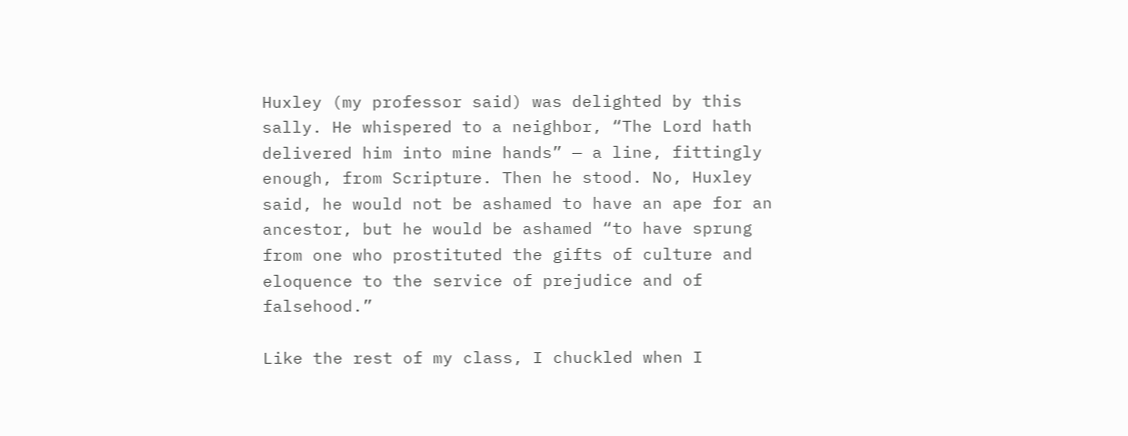Huxley (my professor said) was delighted by this sally. He whispered to a neighbor, “The Lord hath delivered him into mine hands” — a line, fittingly enough, from Scripture. Then he stood. No, Huxley said, he would not be ashamed to have an ape for an ancestor, but he would be ashamed “to have sprung from one who prostituted the gifts of culture and eloquence to the service of prejudice and of falsehood.”

Like the rest of my class, I chuckled when I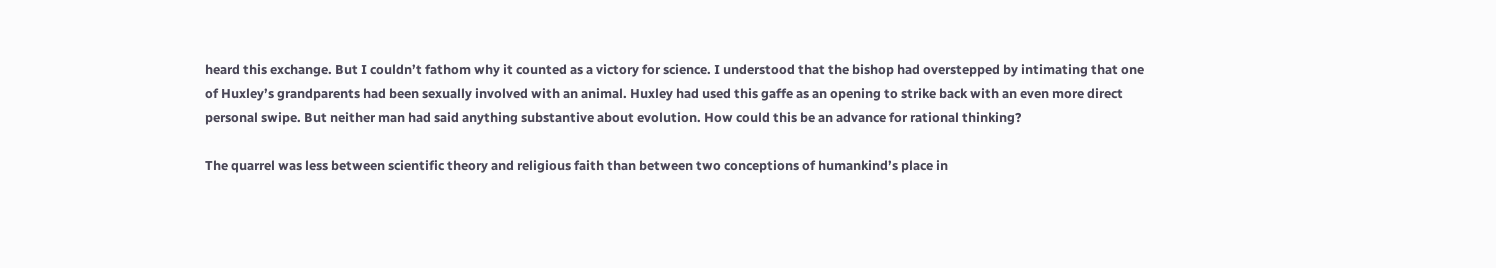heard this exchange. But I couldn’t fathom why it counted as a victory for science. I understood that the bishop had overstepped by intimating that one of Huxley’s grandparents had been sexually involved with an animal. Huxley had used this gaffe as an opening to strike back with an even more direct personal swipe. But neither man had said anything substantive about evolution. How could this be an advance for rational thinking?

The quarrel was less between scientific theory and religious faith than between two conceptions of humankind’s place in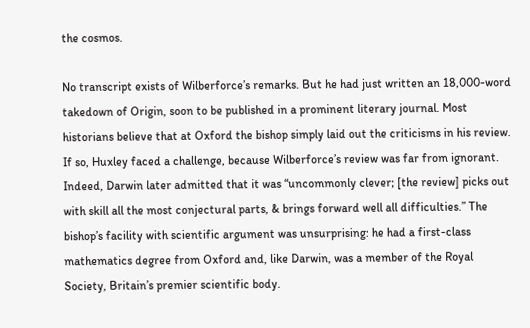the cosmos.

No transcript exists of Wilberforce’s remarks. But he had just written an 18,000-word takedown of Origin, soon to be published in a prominent literary journal. Most historians believe that at Oxford the bishop simply laid out the criticisms in his review. If so, Huxley faced a challenge, because Wilberforce’s review was far from ignorant. Indeed, Darwin later admitted that it was “uncommonly clever; [the review] picks out with skill all the most conjectural parts, & brings forward well all difficulties.” The bishop’s facility with scientific argument was unsurprising: he had a first-class mathematics degree from Oxford and, like Darwin, was a member of the Royal Society, Britain’s premier scientific body.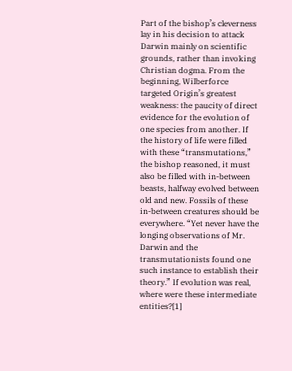Part of the bishop’s cleverness lay in his decision to attack Darwin mainly on scientific grounds, rather than invoking Christian dogma. From the beginning, Wilberforce targeted Origin’s greatest weakness: the paucity of direct evidence for the evolution of one species from another. If the history of life were filled with these “transmutations,” the bishop reasoned, it must also be filled with in-between beasts, halfway evolved between old and new. Fossils of these in-between creatures should be everywhere. “Yet never have the longing observations of Mr. Darwin and the transmutationists found one such instance to establish their theory.” If evolution was real, where were these intermediate entities?[1]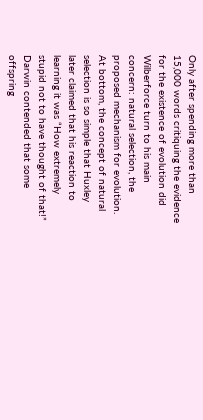Only after spending more than 15,000 words critiquing the evidence for the existence of evolution did Wilberforce turn to his main concern: natural selection, the proposed mechanism for evolution. At bottom, the concept of natural selection is so simple that Huxley later claimed that his reaction to learning it was “How extremely stupid not to have thought of that!” Darwin contended that some offspring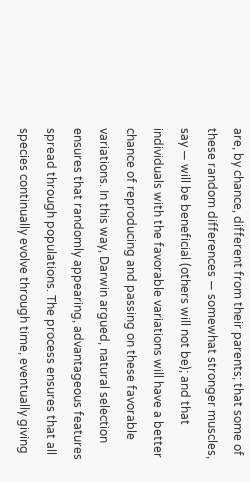are, by chance, different from their parents; that some of these random differences — somewhat stronger muscles, say — will be beneficial (others will not be); and that individuals with the favorable variations will have a better chance of reproducing and passing on these favorable variations. In this way, Darwin argued, natural selection ensures that randomly appearing, advantageous features spread through populations. The process ensures that all species continually evolve through time, eventually giving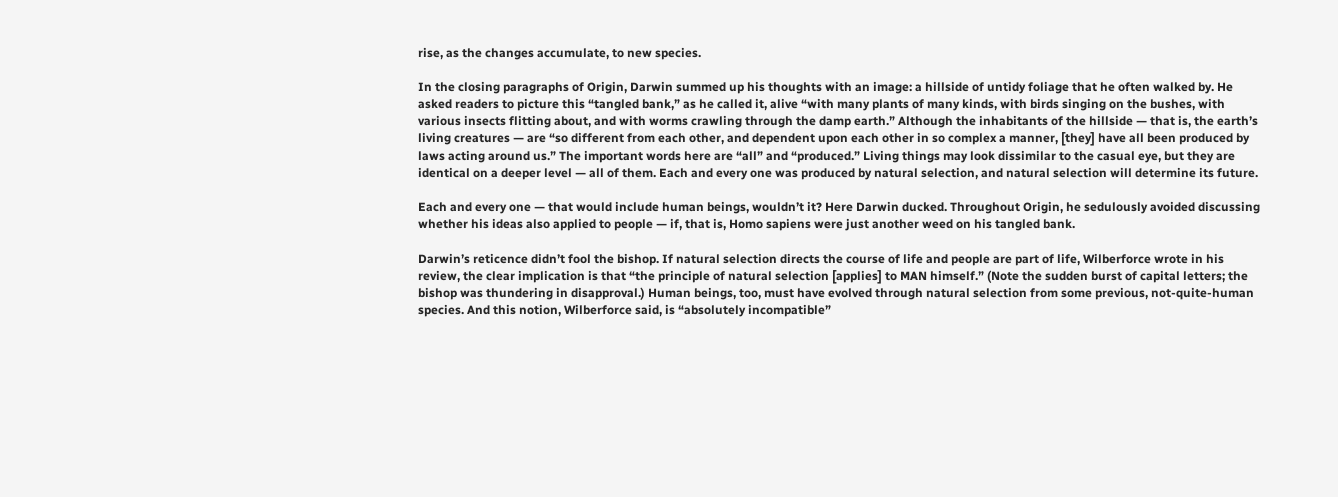rise, as the changes accumulate, to new species.

In the closing paragraphs of Origin, Darwin summed up his thoughts with an image: a hillside of untidy foliage that he often walked by. He asked readers to picture this “tangled bank,” as he called it, alive “with many plants of many kinds, with birds singing on the bushes, with various insects flitting about, and with worms crawling through the damp earth.” Although the inhabitants of the hillside — that is, the earth’s living creatures — are “so different from each other, and dependent upon each other in so complex a manner, [they] have all been produced by laws acting around us.” The important words here are “all” and “produced.” Living things may look dissimilar to the casual eye, but they are identical on a deeper level — all of them. Each and every one was produced by natural selection, and natural selection will determine its future.

Each and every one — that would include human beings, wouldn’t it? Here Darwin ducked. Throughout Origin, he sedulously avoided discussing whether his ideas also applied to people — if, that is, Homo sapiens were just another weed on his tangled bank.

Darwin’s reticence didn’t fool the bishop. If natural selection directs the course of life and people are part of life, Wilberforce wrote in his review, the clear implication is that “the principle of natural selection [applies] to MAN himself.” (Note the sudden burst of capital letters; the bishop was thundering in disapproval.) Human beings, too, must have evolved through natural selection from some previous, not-quite-human species. And this notion, Wilberforce said, is “absolutely incompatible”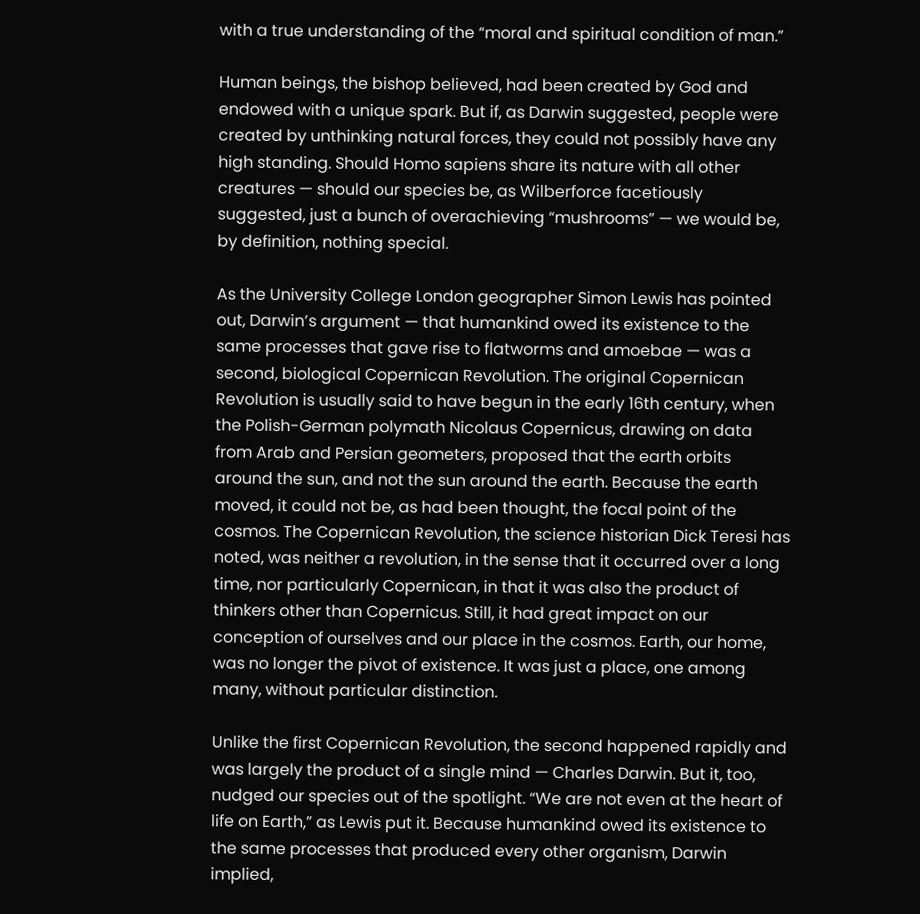with a true understanding of the “moral and spiritual condition of man.”

Human beings, the bishop believed, had been created by God and endowed with a unique spark. But if, as Darwin suggested, people were created by unthinking natural forces, they could not possibly have any high standing. Should Homo sapiens share its nature with all other creatures — should our species be, as Wilberforce facetiously suggested, just a bunch of overachieving “mushrooms” — we would be, by definition, nothing special.

As the University College London geographer Simon Lewis has pointed out, Darwin’s argument — that humankind owed its existence to the same processes that gave rise to flatworms and amoebae — was a second, biological Copernican Revolution. The original Copernican Revolution is usually said to have begun in the early 16th century, when the Polish-German polymath Nicolaus Copernicus, drawing on data from Arab and Persian geometers, proposed that the earth orbits around the sun, and not the sun around the earth. Because the earth moved, it could not be, as had been thought, the focal point of the cosmos. The Copernican Revolution, the science historian Dick Teresi has noted, was neither a revolution, in the sense that it occurred over a long time, nor particularly Copernican, in that it was also the product of thinkers other than Copernicus. Still, it had great impact on our conception of ourselves and our place in the cosmos. Earth, our home, was no longer the pivot of existence. It was just a place, one among many, without particular distinction.

Unlike the first Copernican Revolution, the second happened rapidly and was largely the product of a single mind — Charles Darwin. But it, too, nudged our species out of the spotlight. “We are not even at the heart of life on Earth,” as Lewis put it. Because humankind owed its existence to the same processes that produced every other organism, Darwin implied,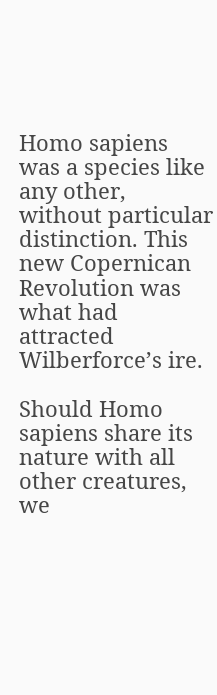Homo sapiens was a species like any other, without particular distinction. This new Copernican Revolution was what had attracted Wilberforce’s ire.

Should Homo sapiens share its nature with all other creatures, we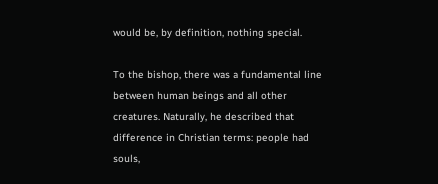would be, by definition, nothing special.

To the bishop, there was a fundamental line between human beings and all other creatures. Naturally, he described that difference in Christian terms: people had souls,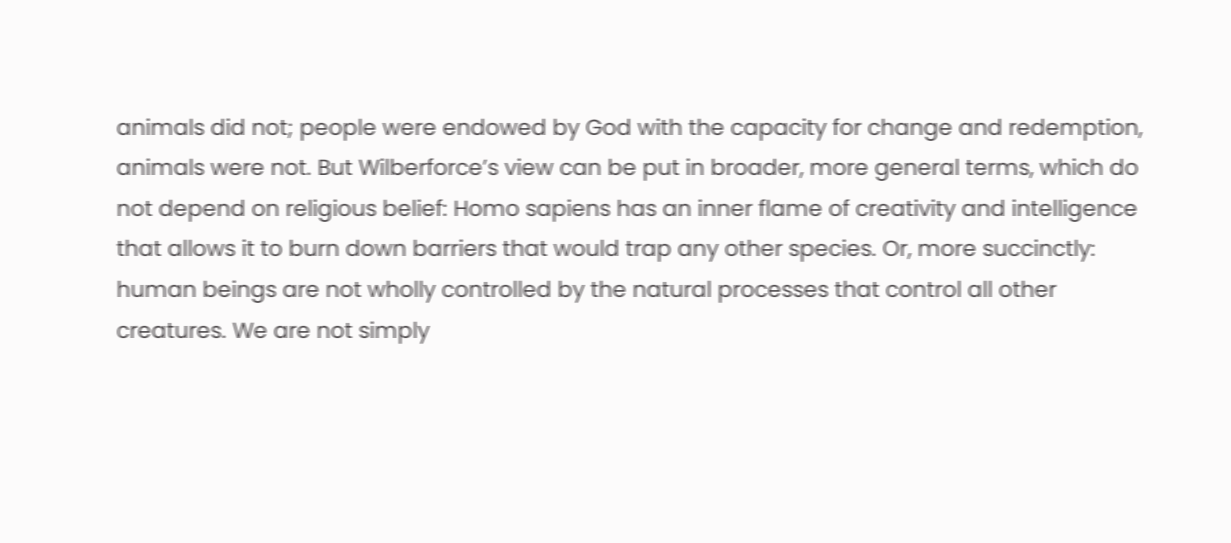animals did not; people were endowed by God with the capacity for change and redemption, animals were not. But Wilberforce’s view can be put in broader, more general terms, which do not depend on religious belief: Homo sapiens has an inner flame of creativity and intelligence that allows it to burn down barriers that would trap any other species. Or, more succinctly: human beings are not wholly controlled by the natural processes that control all other creatures. We are not simply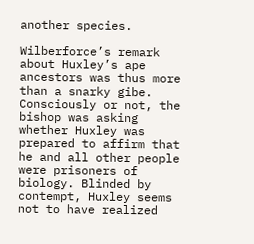another species.

Wilberforce’s remark about Huxley’s ape ancestors was thus more than a snarky gibe. Consciously or not, the bishop was asking whether Huxley was prepared to affirm that he and all other people were prisoners of biology. Blinded by contempt, Huxley seems not to have realized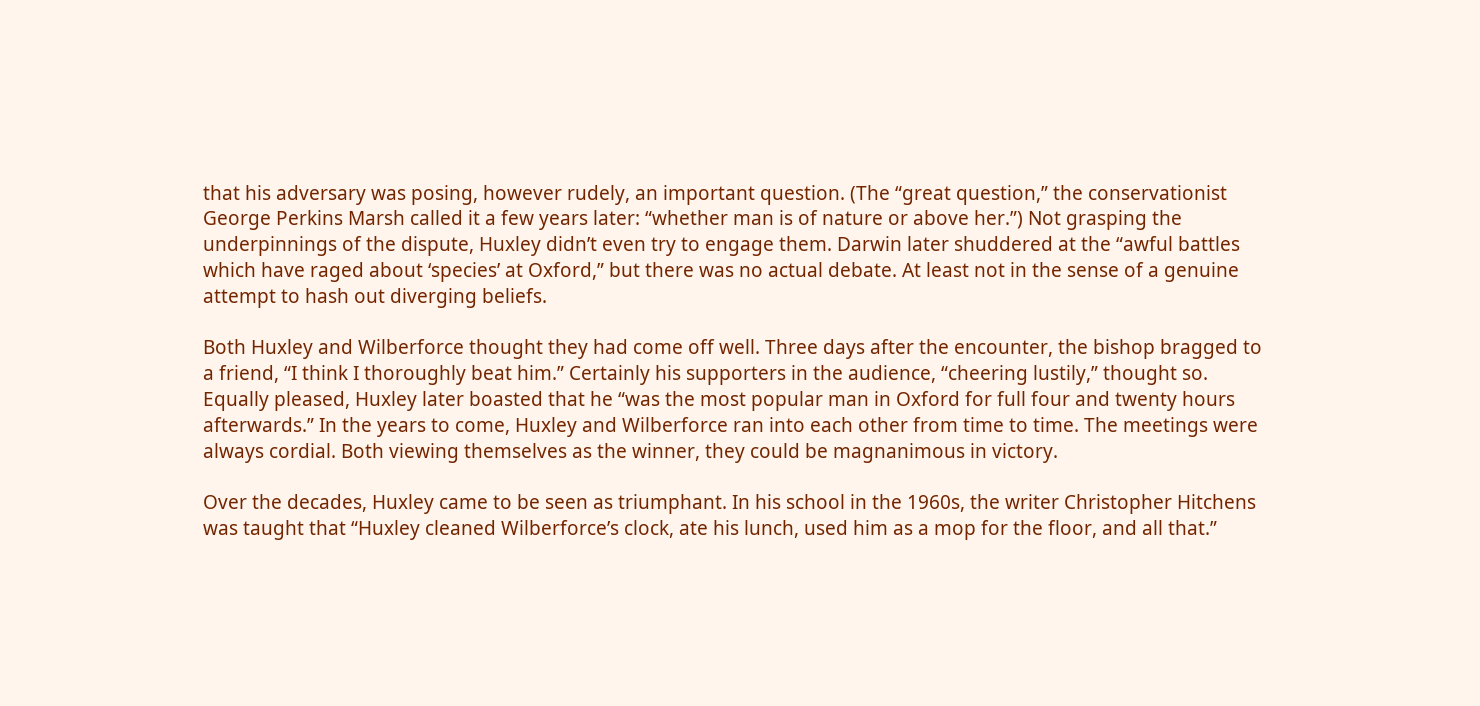that his adversary was posing, however rudely, an important question. (The “great question,” the conservationist George Perkins Marsh called it a few years later: “whether man is of nature or above her.”) Not grasping the underpinnings of the dispute, Huxley didn’t even try to engage them. Darwin later shuddered at the “awful battles which have raged about ‘species’ at Oxford,” but there was no actual debate. At least not in the sense of a genuine attempt to hash out diverging beliefs.

Both Huxley and Wilberforce thought they had come off well. Three days after the encounter, the bishop bragged to a friend, “I think I thoroughly beat him.” Certainly his supporters in the audience, “cheering lustily,” thought so. Equally pleased, Huxley later boasted that he “was the most popular man in Oxford for full four and twenty hours afterwards.” In the years to come, Huxley and Wilberforce ran into each other from time to time. The meetings were always cordial. Both viewing themselves as the winner, they could be magnanimous in victory.

Over the decades, Huxley came to be seen as triumphant. In his school in the 1960s, the writer Christopher Hitchens was taught that “Huxley cleaned Wilberforce’s clock, ate his lunch, used him as a mop for the floor, and all that.”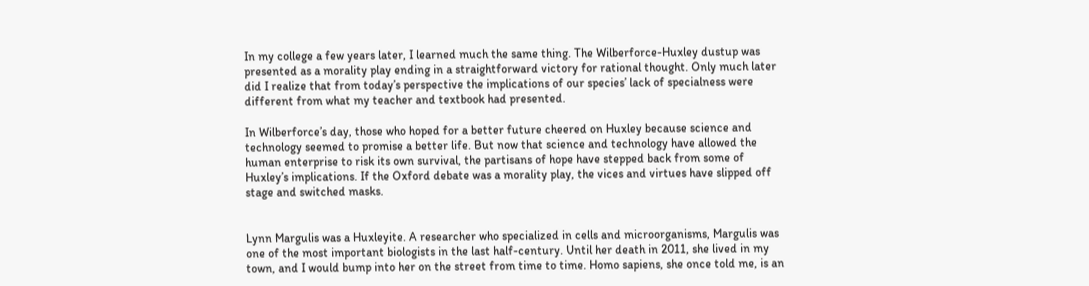In my college a few years later, I learned much the same thing. The Wilberforce-Huxley dustup was presented as a morality play ending in a straightforward victory for rational thought. Only much later did I realize that from today’s perspective the implications of our species’ lack of specialness were different from what my teacher and textbook had presented.

In Wilberforce’s day, those who hoped for a better future cheered on Huxley because science and technology seemed to promise a better life. But now that science and technology have allowed the human enterprise to risk its own survival, the partisans of hope have stepped back from some of Huxley’s implications. If the Oxford debate was a morality play, the vices and virtues have slipped off stage and switched masks.


Lynn Margulis was a Huxleyite. A researcher who specialized in cells and microorganisms, Margulis was one of the most important biologists in the last half-century. Until her death in 2011, she lived in my town, and I would bump into her on the street from time to time. Homo sapiens, she once told me, is an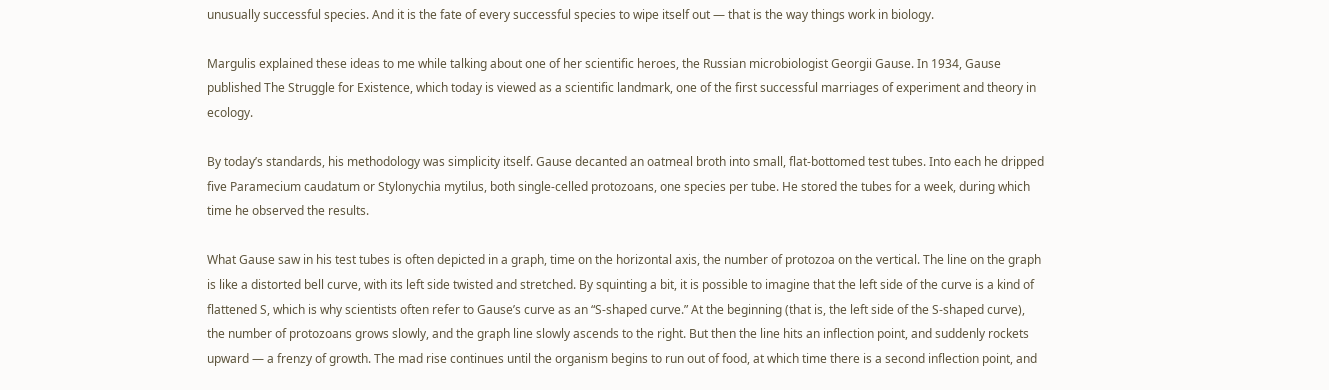unusually successful species. And it is the fate of every successful species to wipe itself out — that is the way things work in biology.

Margulis explained these ideas to me while talking about one of her scientific heroes, the Russian microbiologist Georgii Gause. In 1934, Gause published The Struggle for Existence, which today is viewed as a scientific landmark, one of the first successful marriages of experiment and theory in ecology.

By today’s standards, his methodology was simplicity itself. Gause decanted an oatmeal broth into small, flat-bottomed test tubes. Into each he dripped five Paramecium caudatum or Stylonychia mytilus, both single-celled protozoans, one species per tube. He stored the tubes for a week, during which time he observed the results.

What Gause saw in his test tubes is often depicted in a graph, time on the horizontal axis, the number of protozoa on the vertical. The line on the graph is like a distorted bell curve, with its left side twisted and stretched. By squinting a bit, it is possible to imagine that the left side of the curve is a kind of flattened S, which is why scientists often refer to Gause’s curve as an “S-shaped curve.” At the beginning (that is, the left side of the S-shaped curve), the number of protozoans grows slowly, and the graph line slowly ascends to the right. But then the line hits an inflection point, and suddenly rockets upward — a frenzy of growth. The mad rise continues until the organism begins to run out of food, at which time there is a second inflection point, and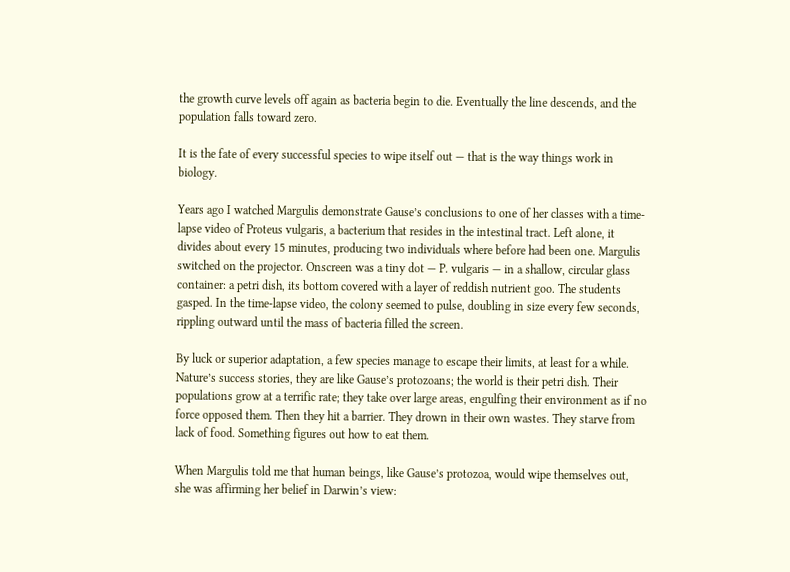the growth curve levels off again as bacteria begin to die. Eventually the line descends, and the population falls toward zero.

It is the fate of every successful species to wipe itself out — that is the way things work in biology.

Years ago I watched Margulis demonstrate Gause’s conclusions to one of her classes with a time-lapse video of Proteus vulgaris, a bacterium that resides in the intestinal tract. Left alone, it divides about every 15 minutes, producing two individuals where before had been one. Margulis switched on the projector. Onscreen was a tiny dot — P. vulgaris — in a shallow, circular glass container: a petri dish, its bottom covered with a layer of reddish nutrient goo. The students gasped. In the time-lapse video, the colony seemed to pulse, doubling in size every few seconds, rippling outward until the mass of bacteria filled the screen.

By luck or superior adaptation, a few species manage to escape their limits, at least for a while. Nature’s success stories, they are like Gause’s protozoans; the world is their petri dish. Their populations grow at a terrific rate; they take over large areas, engulfing their environment as if no force opposed them. Then they hit a barrier. They drown in their own wastes. They starve from lack of food. Something figures out how to eat them.

When Margulis told me that human beings, like Gause’s protozoa, would wipe themselves out, she was affirming her belief in Darwin’s view: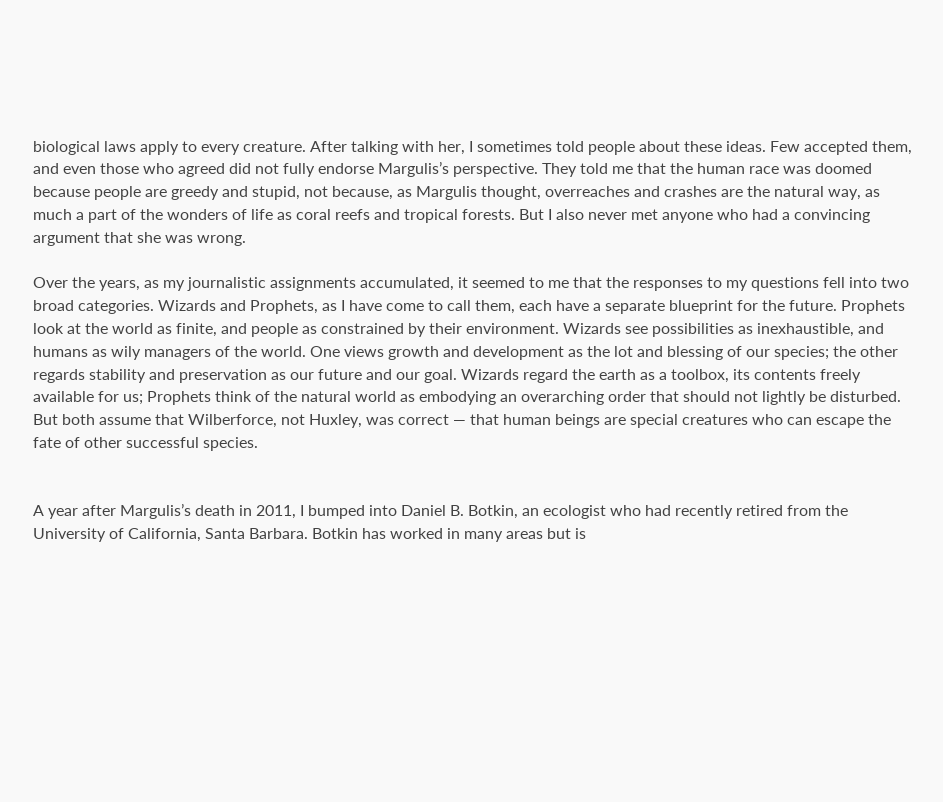biological laws apply to every creature. After talking with her, I sometimes told people about these ideas. Few accepted them, and even those who agreed did not fully endorse Margulis’s perspective. They told me that the human race was doomed because people are greedy and stupid, not because, as Margulis thought, overreaches and crashes are the natural way, as much a part of the wonders of life as coral reefs and tropical forests. But I also never met anyone who had a convincing argument that she was wrong.

Over the years, as my journalistic assignments accumulated, it seemed to me that the responses to my questions fell into two broad categories. Wizards and Prophets, as I have come to call them, each have a separate blueprint for the future. Prophets look at the world as finite, and people as constrained by their environment. Wizards see possibilities as inexhaustible, and humans as wily managers of the world. One views growth and development as the lot and blessing of our species; the other regards stability and preservation as our future and our goal. Wizards regard the earth as a toolbox, its contents freely available for us; Prophets think of the natural world as embodying an overarching order that should not lightly be disturbed. But both assume that Wilberforce, not Huxley, was correct — that human beings are special creatures who can escape the fate of other successful species.


A year after Margulis’s death in 2011, I bumped into Daniel B. Botkin, an ecologist who had recently retired from the University of California, Santa Barbara. Botkin has worked in many areas but is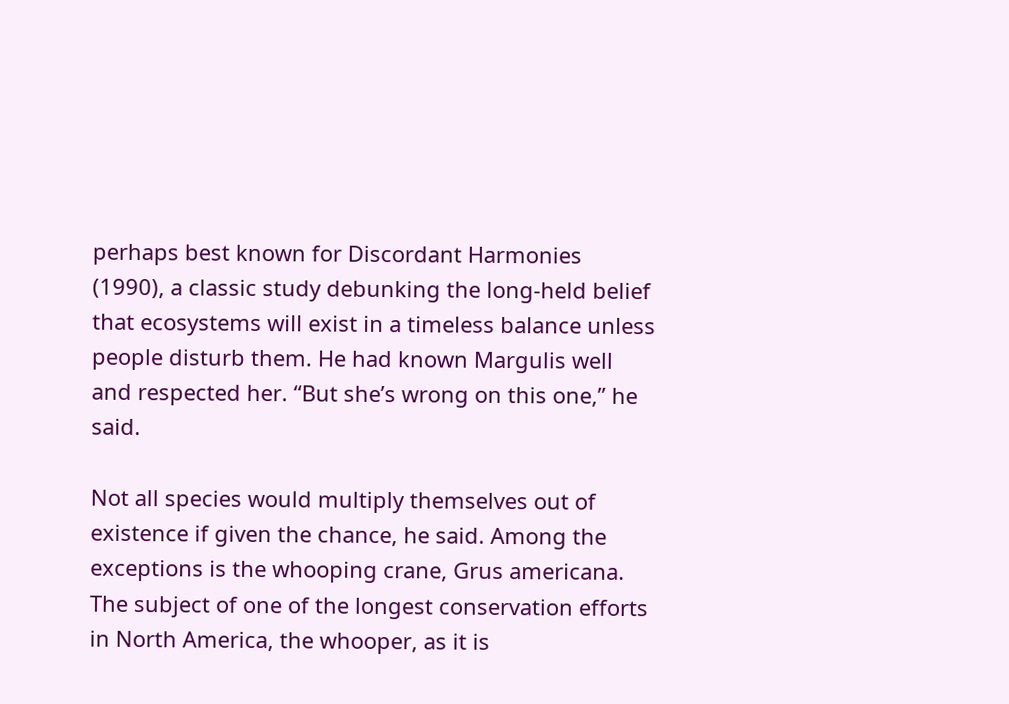perhaps best known for Discordant Harmonies (1990), a classic study debunking the long-held belief that ecosystems will exist in a timeless balance unless people disturb them. He had known Margulis well and respected her. “But she’s wrong on this one,” he said.

Not all species would multiply themselves out of existence if given the chance, he said. Among the exceptions is the whooping crane, Grus americana. The subject of one of the longest conservation efforts in North America, the whooper, as it is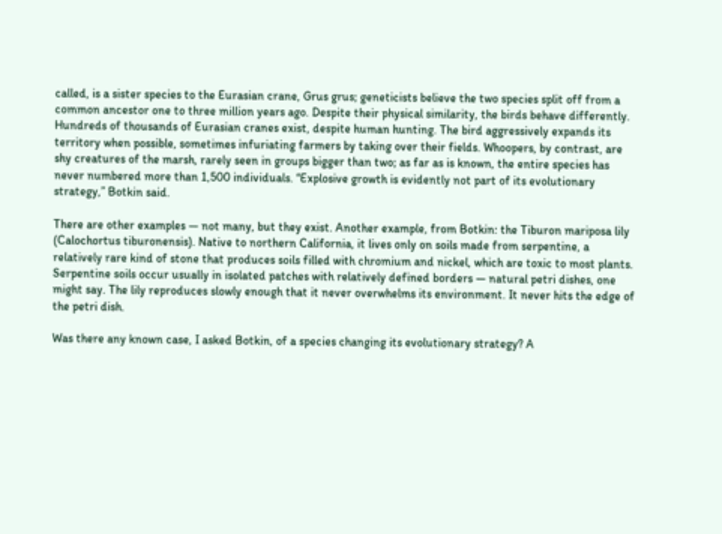called, is a sister species to the Eurasian crane, Grus grus; geneticists believe the two species split off from a common ancestor one to three million years ago. Despite their physical similarity, the birds behave differently. Hundreds of thousands of Eurasian cranes exist, despite human hunting. The bird aggressively expands its territory when possible, sometimes infuriating farmers by taking over their fields. Whoopers, by contrast, are shy creatures of the marsh, rarely seen in groups bigger than two; as far as is known, the entire species has never numbered more than 1,500 individuals. “Explosive growth is evidently not part of its evolutionary strategy,” Botkin said.

There are other examples — not many, but they exist. Another example, from Botkin: the Tiburon mariposa lily (Calochortus tiburonensis). Native to northern California, it lives only on soils made from serpentine, a relatively rare kind of stone that produces soils filled with chromium and nickel, which are toxic to most plants. Serpentine soils occur usually in isolated patches with relatively defined borders — natural petri dishes, one might say. The lily reproduces slowly enough that it never overwhelms its environment. It never hits the edge of the petri dish.

Was there any known case, I asked Botkin, of a species changing its evolutionary strategy? A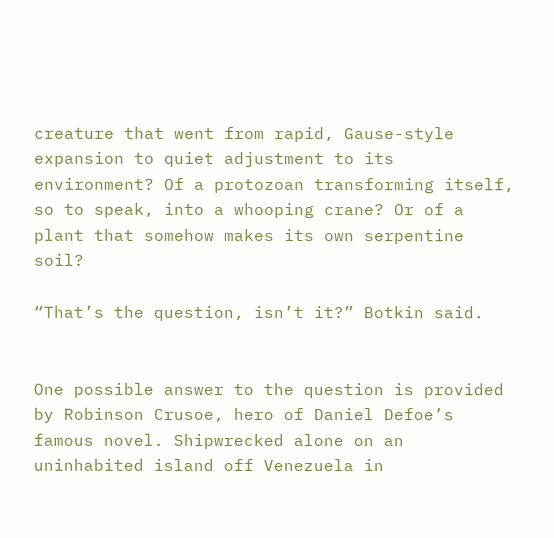creature that went from rapid, Gause-style expansion to quiet adjustment to its environment? Of a protozoan transforming itself, so to speak, into a whooping crane? Or of a plant that somehow makes its own serpentine soil?

“That’s the question, isn’t it?” Botkin said.


One possible answer to the question is provided by Robinson Crusoe, hero of Daniel Defoe’s famous novel. Shipwrecked alone on an uninhabited island off Venezuela in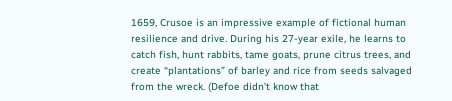1659, Crusoe is an impressive example of fictional human resilience and drive. During his 27-year exile, he learns to catch fish, hunt rabbits, tame goats, prune citrus trees, and create “plantations” of barley and rice from seeds salvaged from the wreck. (Defoe didn’t know that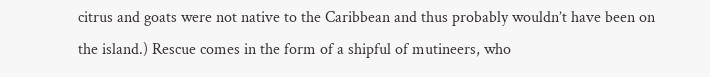citrus and goats were not native to the Caribbean and thus probably wouldn’t have been on the island.) Rescue comes in the form of a shipful of mutineers, who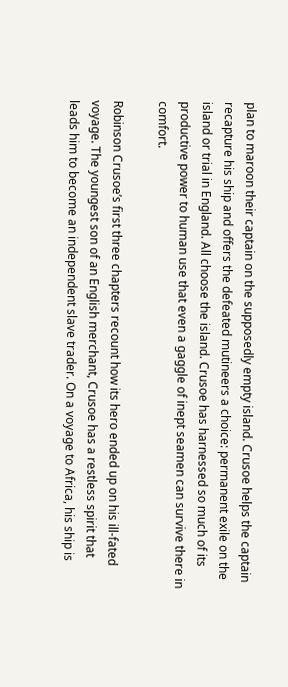plan to maroon their captain on the supposedly empty island. Crusoe helps the captain recapture his ship and offers the defeated mutineers a choice: permanent exile on the island or trial in England. All choose the island. Crusoe has harnessed so much of its productive power to human use that even a gaggle of inept seamen can survive there in comfort.

Robinson Crusoe’s first three chapters recount how its hero ended up on his ill-fated voyage. The youngest son of an English merchant, Crusoe has a restless spirit that leads him to become an independent slave trader. On a voyage to Africa, his ship is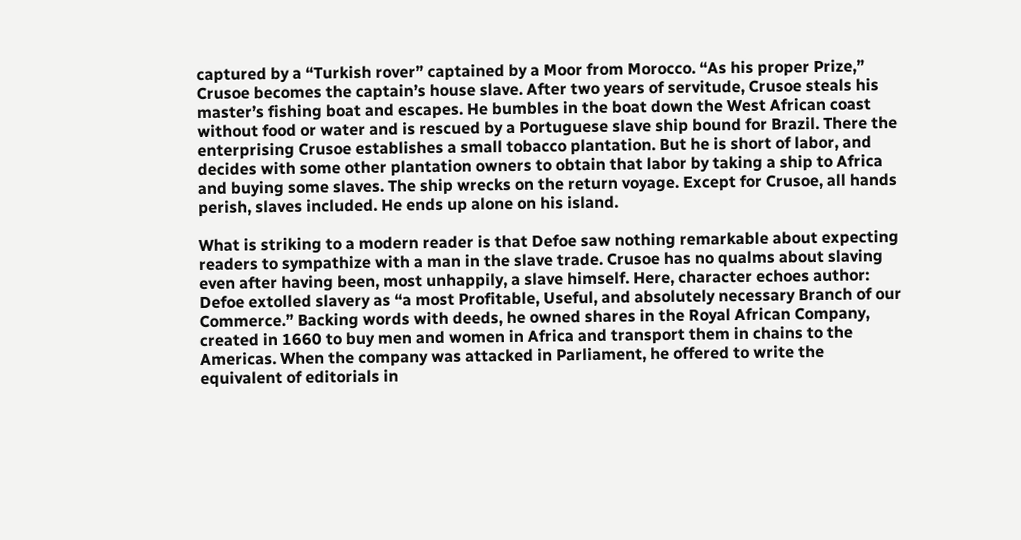captured by a “Turkish rover” captained by a Moor from Morocco. “As his proper Prize,” Crusoe becomes the captain’s house slave. After two years of servitude, Crusoe steals his master’s fishing boat and escapes. He bumbles in the boat down the West African coast without food or water and is rescued by a Portuguese slave ship bound for Brazil. There the enterprising Crusoe establishes a small tobacco plantation. But he is short of labor, and decides with some other plantation owners to obtain that labor by taking a ship to Africa and buying some slaves. The ship wrecks on the return voyage. Except for Crusoe, all hands perish, slaves included. He ends up alone on his island.

What is striking to a modern reader is that Defoe saw nothing remarkable about expecting readers to sympathize with a man in the slave trade. Crusoe has no qualms about slaving even after having been, most unhappily, a slave himself. Here, character echoes author: Defoe extolled slavery as “a most Profitable, Useful, and absolutely necessary Branch of our Commerce.” Backing words with deeds, he owned shares in the Royal African Company, created in 1660 to buy men and women in Africa and transport them in chains to the Americas. When the company was attacked in Parliament, he offered to write the equivalent of editorials in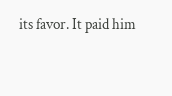its favor. It paid him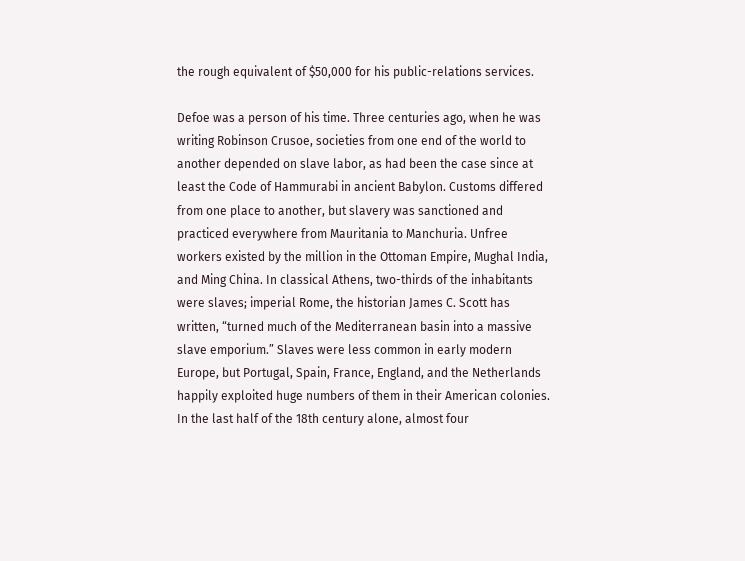the rough equivalent of $50,000 for his public-relations services.

Defoe was a person of his time. Three centuries ago, when he was writing Robinson Crusoe, societies from one end of the world to another depended on slave labor, as had been the case since at least the Code of Hammurabi in ancient Babylon. Customs differed from one place to another, but slavery was sanctioned and practiced everywhere from Mauritania to Manchuria. Unfree workers existed by the million in the Ottoman Empire, Mughal India, and Ming China. In classical Athens, two-thirds of the inhabitants were slaves; imperial Rome, the historian James C. Scott has written, “turned much of the Mediterranean basin into a massive slave emporium.” Slaves were less common in early modern Europe, but Portugal, Spain, France, England, and the Netherlands happily exploited huge numbers of them in their American colonies. In the last half of the 18th century alone, almost four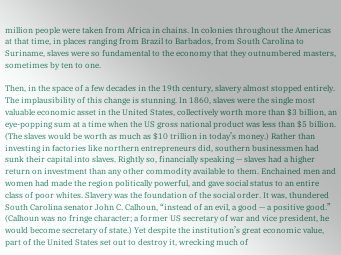million people were taken from Africa in chains. In colonies throughout the Americas at that time, in places ranging from Brazil to Barbados, from South Carolina to Suriname, slaves were so fundamental to the economy that they outnumbered masters, sometimes by ten to one.

Then, in the space of a few decades in the 19th century, slavery almost stopped entirely. The implausibility of this change is stunning. In 1860, slaves were the single most valuable economic asset in the United States, collectively worth more than $3 billion, an eye-popping sum at a time when the US gross national product was less than $5 billion. (The slaves would be worth as much as $10 trillion in today’s money.) Rather than investing in factories like northern entrepreneurs did, southern businessmen had sunk their capital into slaves. Rightly so, financially speaking — slaves had a higher return on investment than any other commodity available to them. Enchained men and women had made the region politically powerful, and gave social status to an entire class of poor whites. Slavery was the foundation of the social order. It was, thundered South Carolina senator John C. Calhoun, “instead of an evil, a good — a positive good.” (Calhoun was no fringe character; a former US secretary of war and vice president, he would become secretary of state.) Yet despite the institution’s great economic value, part of the United States set out to destroy it, wrecking much of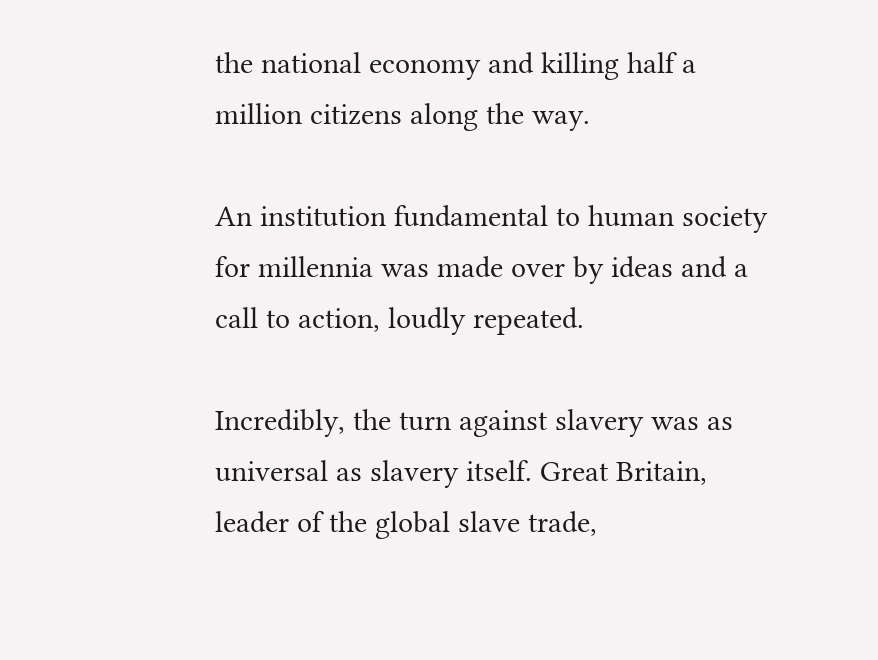the national economy and killing half a million citizens along the way.

An institution fundamental to human society for millennia was made over by ideas and a call to action, loudly repeated.

Incredibly, the turn against slavery was as universal as slavery itself. Great Britain, leader of the global slave trade,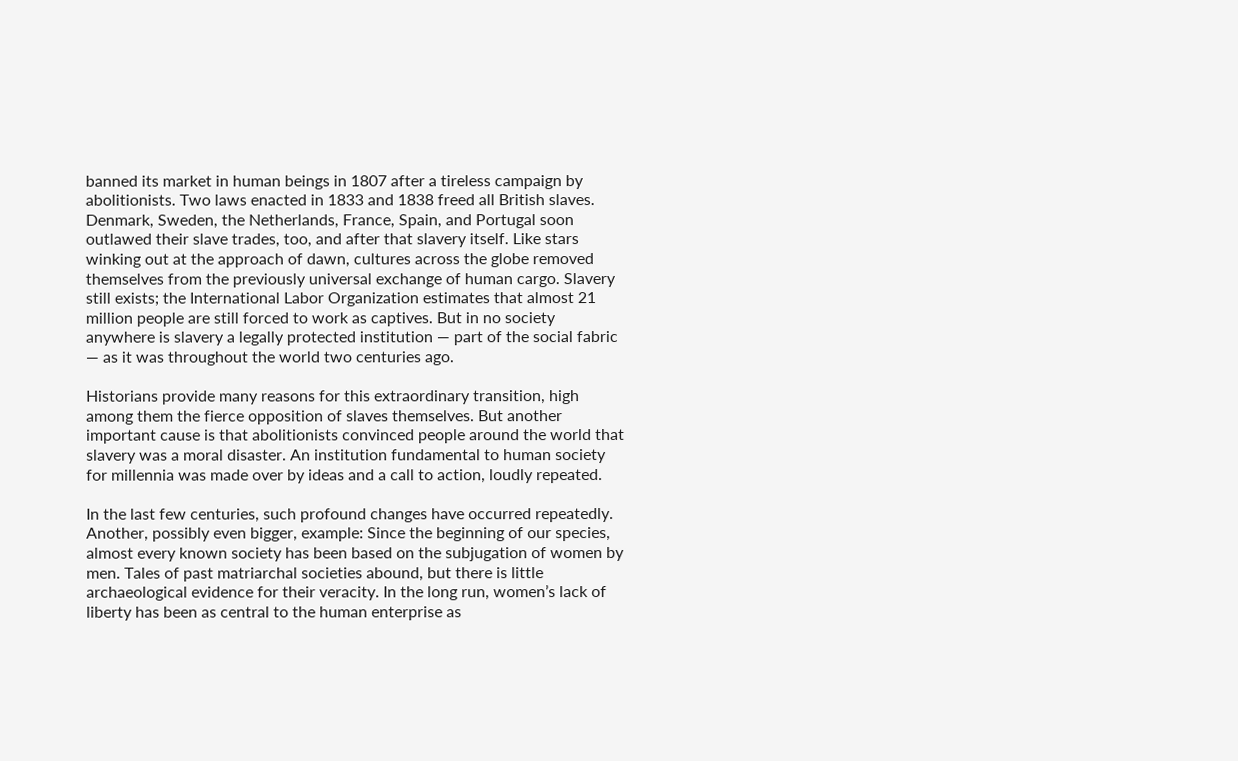banned its market in human beings in 1807 after a tireless campaign by abolitionists. Two laws enacted in 1833 and 1838 freed all British slaves. Denmark, Sweden, the Netherlands, France, Spain, and Portugal soon outlawed their slave trades, too, and after that slavery itself. Like stars winking out at the approach of dawn, cultures across the globe removed themselves from the previously universal exchange of human cargo. Slavery still exists; the International Labor Organization estimates that almost 21 million people are still forced to work as captives. But in no society anywhere is slavery a legally protected institution — part of the social fabric — as it was throughout the world two centuries ago.

Historians provide many reasons for this extraordinary transition, high among them the fierce opposition of slaves themselves. But another important cause is that abolitionists convinced people around the world that slavery was a moral disaster. An institution fundamental to human society for millennia was made over by ideas and a call to action, loudly repeated.

In the last few centuries, such profound changes have occurred repeatedly. Another, possibly even bigger, example: Since the beginning of our species, almost every known society has been based on the subjugation of women by men. Tales of past matriarchal societies abound, but there is little archaeological evidence for their veracity. In the long run, women’s lack of liberty has been as central to the human enterprise as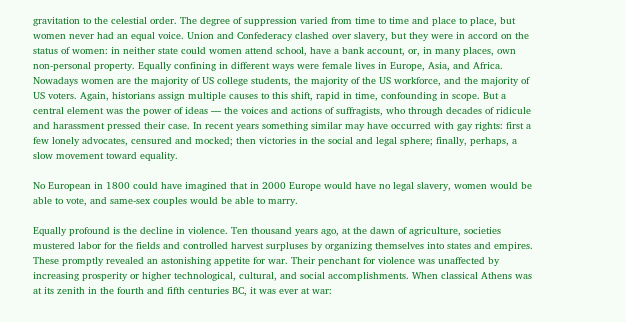gravitation to the celestial order. The degree of suppression varied from time to time and place to place, but women never had an equal voice. Union and Confederacy clashed over slavery, but they were in accord on the status of women: in neither state could women attend school, have a bank account, or, in many places, own non-personal property. Equally confining in different ways were female lives in Europe, Asia, and Africa. Nowadays women are the majority of US college students, the majority of the US workforce, and the majority of US voters. Again, historians assign multiple causes to this shift, rapid in time, confounding in scope. But a central element was the power of ideas — the voices and actions of suffragists, who through decades of ridicule and harassment pressed their case. In recent years something similar may have occurred with gay rights: first a few lonely advocates, censured and mocked; then victories in the social and legal sphere; finally, perhaps, a slow movement toward equality.

No European in 1800 could have imagined that in 2000 Europe would have no legal slavery, women would be able to vote, and same-sex couples would be able to marry.

Equally profound is the decline in violence. Ten thousand years ago, at the dawn of agriculture, societies mustered labor for the fields and controlled harvest surpluses by organizing themselves into states and empires. These promptly revealed an astonishing appetite for war. Their penchant for violence was unaffected by increasing prosperity or higher technological, cultural, and social accomplishments. When classical Athens was at its zenith in the fourth and fifth centuries BC, it was ever at war: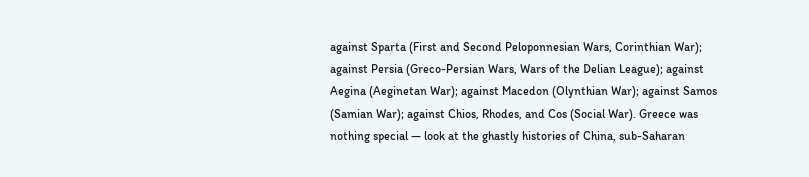against Sparta (First and Second Peloponnesian Wars, Corinthian War); against Persia (Greco-Persian Wars, Wars of the Delian League); against Aegina (Aeginetan War); against Macedon (Olynthian War); against Samos (Samian War); against Chios, Rhodes, and Cos (Social War). Greece was nothing special — look at the ghastly histories of China, sub-Saharan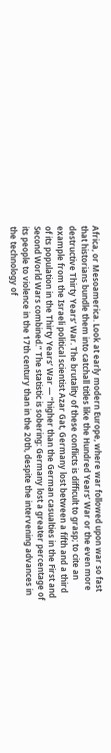Africa, or Mesoamerica. Look at early modern Europe, where war followed upon war so fast that historians bundle them into catchall titles like the Hundred Years’ War or the even more destructive Thirty Years’ War. The brutality of these conflicts is difficult to grasp; to cite an example from the Israeli political scientist Azar Gat, Germany lost between a fifth and a third of its population in the Thirty Years’ War — “higher than the German casualties in the First and Second World Wars combined.” The statistic is sobering: Germany lost a greater percentage of its people to violence in the 17th century than in the 20th, despite the intervening advances in the technology of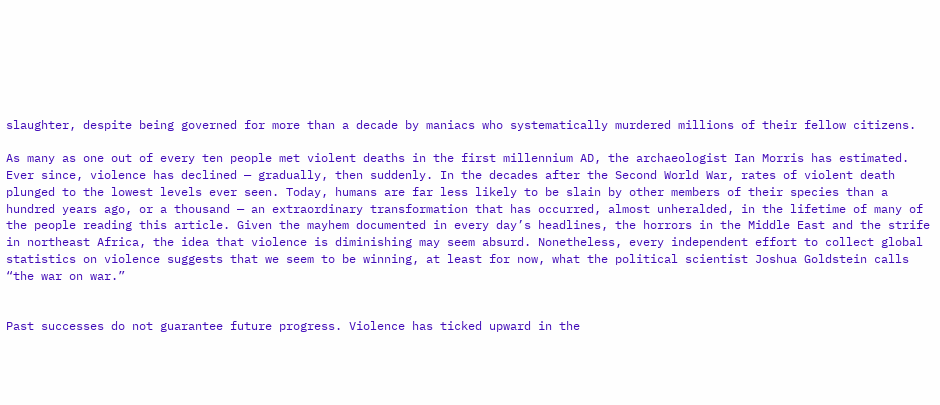slaughter, despite being governed for more than a decade by maniacs who systematically murdered millions of their fellow citizens.

As many as one out of every ten people met violent deaths in the first millennium AD, the archaeologist Ian Morris has estimated. Ever since, violence has declined — gradually, then suddenly. In the decades after the Second World War, rates of violent death plunged to the lowest levels ever seen. Today, humans are far less likely to be slain by other members of their species than a hundred years ago, or a thousand — an extraordinary transformation that has occurred, almost unheralded, in the lifetime of many of the people reading this article. Given the mayhem documented in every day’s headlines, the horrors in the Middle East and the strife in northeast Africa, the idea that violence is diminishing may seem absurd. Nonetheless, every independent effort to collect global statistics on violence suggests that we seem to be winning, at least for now, what the political scientist Joshua Goldstein calls “the war on war.”


Past successes do not guarantee future progress. Violence has ticked upward in the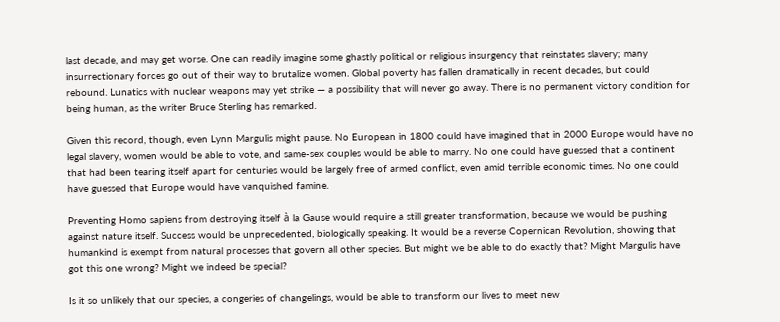last decade, and may get worse. One can readily imagine some ghastly political or religious insurgency that reinstates slavery; many insurrectionary forces go out of their way to brutalize women. Global poverty has fallen dramatically in recent decades, but could rebound. Lunatics with nuclear weapons may yet strike — a possibility that will never go away. There is no permanent victory condition for being human, as the writer Bruce Sterling has remarked.

Given this record, though, even Lynn Margulis might pause. No European in 1800 could have imagined that in 2000 Europe would have no legal slavery, women would be able to vote, and same-sex couples would be able to marry. No one could have guessed that a continent that had been tearing itself apart for centuries would be largely free of armed conflict, even amid terrible economic times. No one could have guessed that Europe would have vanquished famine.

Preventing Homo sapiens from destroying itself à la Gause would require a still greater transformation, because we would be pushing against nature itself. Success would be unprecedented, biologically speaking. It would be a reverse Copernican Revolution, showing that humankind is exempt from natural processes that govern all other species. But might we be able to do exactly that? Might Margulis have got this one wrong? Might we indeed be special?

Is it so unlikely that our species, a congeries of changelings, would be able to transform our lives to meet new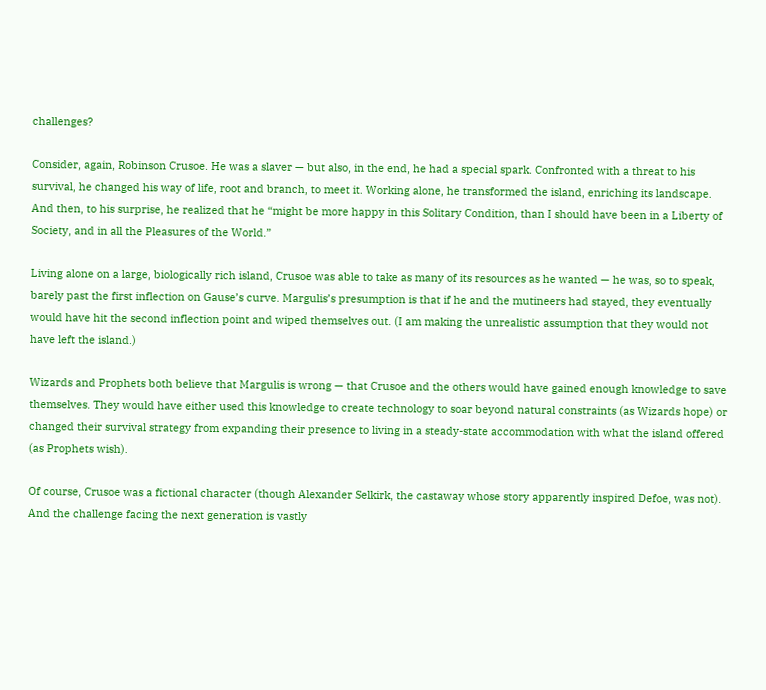challenges?

Consider, again, Robinson Crusoe. He was a slaver — but also, in the end, he had a special spark. Confronted with a threat to his survival, he changed his way of life, root and branch, to meet it. Working alone, he transformed the island, enriching its landscape. And then, to his surprise, he realized that he “might be more happy in this Solitary Condition, than I should have been in a Liberty of Society, and in all the Pleasures of the World.”

Living alone on a large, biologically rich island, Crusoe was able to take as many of its resources as he wanted — he was, so to speak, barely past the first inflection on Gause’s curve. Margulis’s presumption is that if he and the mutineers had stayed, they eventually would have hit the second inflection point and wiped themselves out. (I am making the unrealistic assumption that they would not have left the island.)

Wizards and Prophets both believe that Margulis is wrong — that Crusoe and the others would have gained enough knowledge to save themselves. They would have either used this knowledge to create technology to soar beyond natural constraints (as Wizards hope) or changed their survival strategy from expanding their presence to living in a steady-state accommodation with what the island offered (as Prophets wish).

Of course, Crusoe was a fictional character (though Alexander Selkirk, the castaway whose story apparently inspired Defoe, was not). And the challenge facing the next generation is vastly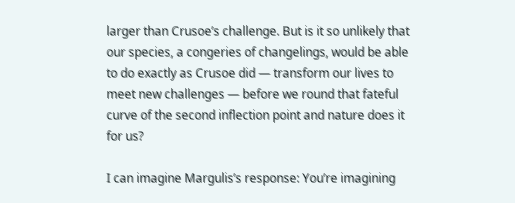larger than Crusoe’s challenge. But is it so unlikely that our species, a congeries of changelings, would be able to do exactly as Crusoe did — transform our lives to meet new challenges — before we round that fateful curve of the second inflection point and nature does it for us?

I can imagine Margulis’s response: You’re imagining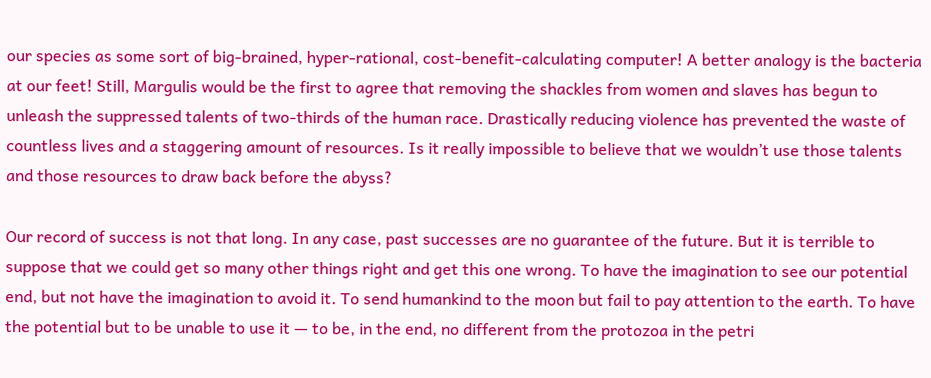our species as some sort of big-brained, hyper-rational, cost-benefit-calculating computer! A better analogy is the bacteria at our feet! Still, Margulis would be the first to agree that removing the shackles from women and slaves has begun to unleash the suppressed talents of two-thirds of the human race. Drastically reducing violence has prevented the waste of countless lives and a staggering amount of resources. Is it really impossible to believe that we wouldn’t use those talents and those resources to draw back before the abyss?

Our record of success is not that long. In any case, past successes are no guarantee of the future. But it is terrible to suppose that we could get so many other things right and get this one wrong. To have the imagination to see our potential end, but not have the imagination to avoid it. To send humankind to the moon but fail to pay attention to the earth. To have the potential but to be unable to use it — to be, in the end, no different from the protozoa in the petri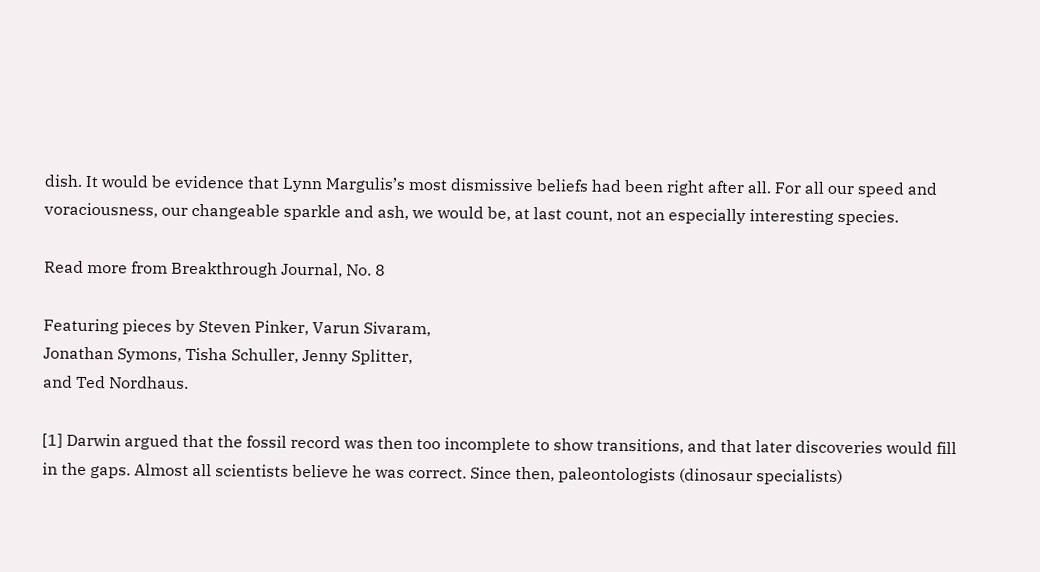dish. It would be evidence that Lynn Margulis’s most dismissive beliefs had been right after all. For all our speed and voraciousness, our changeable sparkle and ash, we would be, at last count, not an especially interesting species.

Read more from Breakthrough Journal, No. 8

Featuring pieces by Steven Pinker, Varun Sivaram,
Jonathan Symons, Tisha Schuller, Jenny Splitter,
and Ted Nordhaus.

[1] Darwin argued that the fossil record was then too incomplete to show transitions, and that later discoveries would fill in the gaps. Almost all scientists believe he was correct. Since then, paleontologists (dinosaur specialists)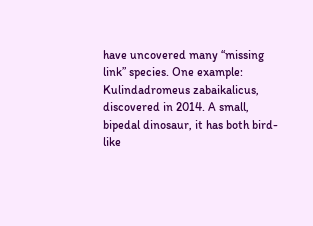have uncovered many “missing link” species. One example: Kulindadromeus zabaikalicus, discovered in 2014. A small, bipedal dinosaur, it has both bird-like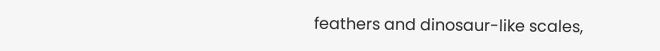feathers and dinosaur-like scales,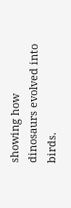showing how dinosaurs evolved into birds.